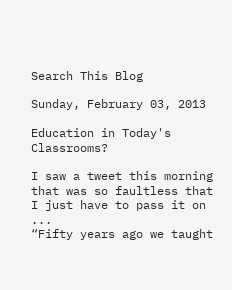Search This Blog

Sunday, February 03, 2013

Education in Today's Classrooms?

I saw a tweet this morning that was so faultless that I just have to pass it on ...
“Fifty years ago we taught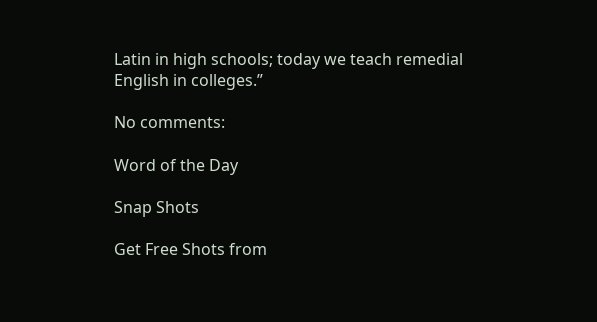Latin in high schools; today we teach remedial English in colleges.”

No comments:

Word of the Day

Snap Shots

Get Free Shots from